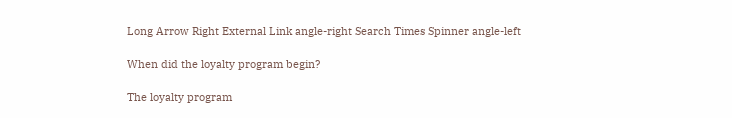Long Arrow Right External Link angle-right Search Times Spinner angle-left

When did the loyalty program begin?

The loyalty program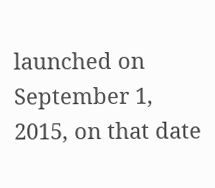launched on September 1, 2015, on that date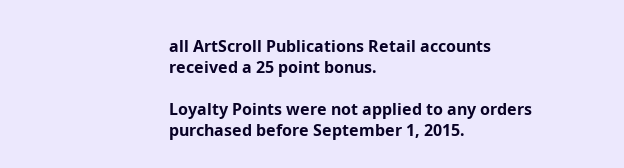all ArtScroll Publications Retail accounts received a 25 point bonus.

Loyalty Points were not applied to any orders purchased before September 1, 2015.